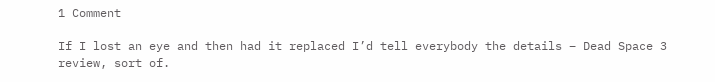1 Comment

If I lost an eye and then had it replaced I’d tell everybody the details – Dead Space 3 review, sort of.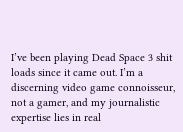I’ve been playing Dead Space 3 shit loads since it came out. I’m a discerning video game connoisseur, not a gamer, and my journalistic expertise lies in real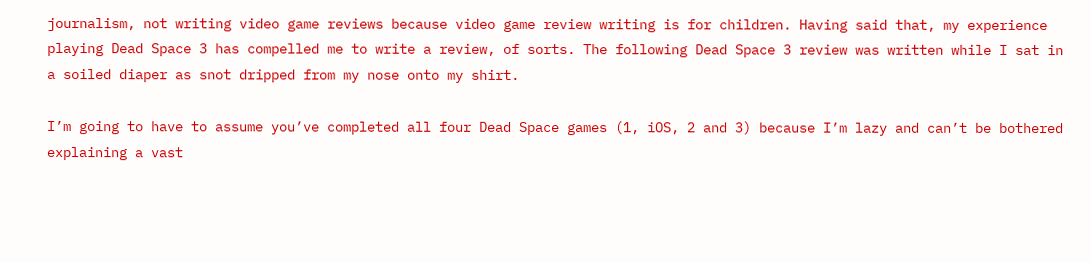journalism, not writing video game reviews because video game review writing is for children. Having said that, my experience playing Dead Space 3 has compelled me to write a review, of sorts. The following Dead Space 3 review was written while I sat in a soiled diaper as snot dripped from my nose onto my shirt.

I’m going to have to assume you’ve completed all four Dead Space games (1, iOS, 2 and 3) because I’m lazy and can’t be bothered explaining a vast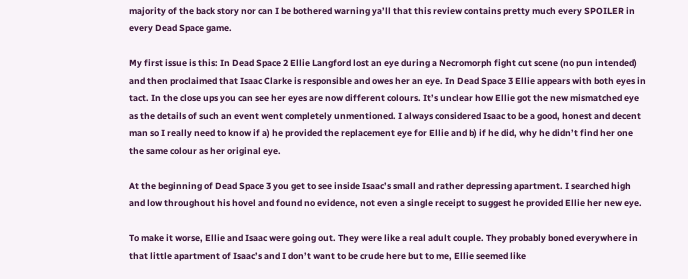majority of the back story nor can I be bothered warning ya’ll that this review contains pretty much every SPOILER in every Dead Space game.

My first issue is this: In Dead Space 2 Ellie Langford lost an eye during a Necromorph fight cut scene (no pun intended) and then proclaimed that Isaac Clarke is responsible and owes her an eye. In Dead Space 3 Ellie appears with both eyes in tact. In the close ups you can see her eyes are now different colours. It’s unclear how Ellie got the new mismatched eye as the details of such an event went completely unmentioned. I always considered Isaac to be a good, honest and decent man so I really need to know if a) he provided the replacement eye for Ellie and b) if he did, why he didn’t find her one the same colour as her original eye.

At the beginning of Dead Space 3 you get to see inside Isaac’s small and rather depressing apartment. I searched high and low throughout his hovel and found no evidence, not even a single receipt to suggest he provided Ellie her new eye.

To make it worse, Ellie and Isaac were going out. They were like a real adult couple. They probably boned everywhere in that little apartment of Isaac’s and I don’t want to be crude here but to me, Ellie seemed like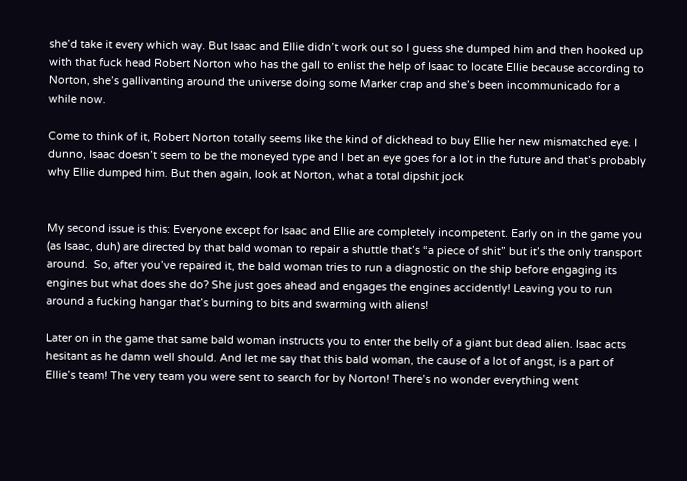she’d take it every which way. But Isaac and Ellie didn’t work out so I guess she dumped him and then hooked up with that fuck head Robert Norton who has the gall to enlist the help of Isaac to locate Ellie because according to Norton, she’s gallivanting around the universe doing some Marker crap and she’s been incommunicado for a while now.

Come to think of it, Robert Norton totally seems like the kind of dickhead to buy Ellie her new mismatched eye. I dunno, Isaac doesn’t seem to be the moneyed type and I bet an eye goes for a lot in the future and that’s probably why Ellie dumped him. But then again, look at Norton, what a total dipshit jock


My second issue is this: Everyone except for Isaac and Ellie are completely incompetent. Early on in the game you (as Isaac, duh) are directed by that bald woman to repair a shuttle that’s “a piece of shit” but it’s the only transport around.  So, after you’ve repaired it, the bald woman tries to run a diagnostic on the ship before engaging its engines but what does she do? She just goes ahead and engages the engines accidently! Leaving you to run around a fucking hangar that’s burning to bits and swarming with aliens!

Later on in the game that same bald woman instructs you to enter the belly of a giant but dead alien. Isaac acts hesitant as he damn well should. And let me say that this bald woman, the cause of a lot of angst, is a part of Ellie’s team! The very team you were sent to search for by Norton! There’s no wonder everything went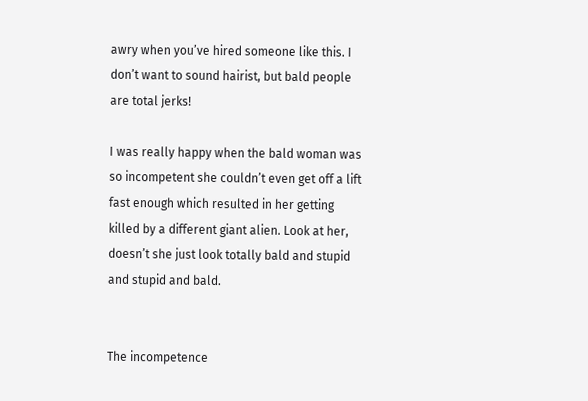awry when you’ve hired someone like this. I don’t want to sound hairist, but bald people are total jerks!

I was really happy when the bald woman was so incompetent she couldn’t even get off a lift fast enough which resulted in her getting killed by a different giant alien. Look at her, doesn’t she just look totally bald and stupid and stupid and bald.


The incompetence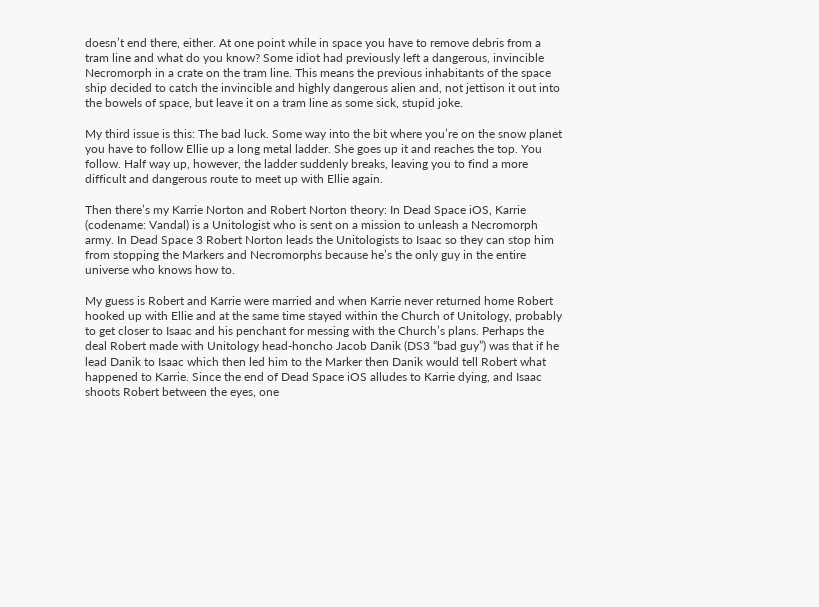doesn’t end there, either. At one point while in space you have to remove debris from a tram line and what do you know? Some idiot had previously left a dangerous, invincible Necromorph in a crate on the tram line. This means the previous inhabitants of the space ship decided to catch the invincible and highly dangerous alien and, not jettison it out into the bowels of space, but leave it on a tram line as some sick, stupid joke.

My third issue is this: The bad luck. Some way into the bit where you’re on the snow planet you have to follow Ellie up a long metal ladder. She goes up it and reaches the top. You follow. Half way up, however, the ladder suddenly breaks, leaving you to find a more difficult and dangerous route to meet up with Ellie again.

Then there’s my Karrie Norton and Robert Norton theory: In Dead Space iOS, Karrie (codename: Vandal) is a Unitologist who is sent on a mission to unleash a Necromorph army. In Dead Space 3 Robert Norton leads the Unitologists to Isaac so they can stop him from stopping the Markers and Necromorphs because he’s the only guy in the entire universe who knows how to.

My guess is Robert and Karrie were married and when Karrie never returned home Robert hooked up with Ellie and at the same time stayed within the Church of Unitology, probably to get closer to Isaac and his penchant for messing with the Church’s plans. Perhaps the deal Robert made with Unitology head-honcho Jacob Danik (DS3 “bad guy”) was that if he lead Danik to Isaac which then led him to the Marker then Danik would tell Robert what happened to Karrie. Since the end of Dead Space iOS alludes to Karrie dying, and Isaac shoots Robert between the eyes, one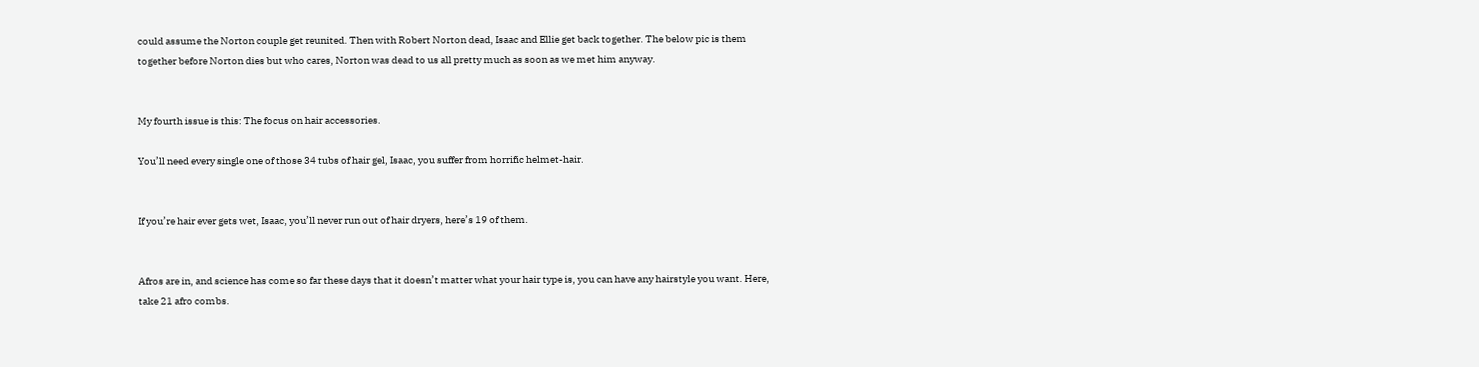could assume the Norton couple get reunited. Then with Robert Norton dead, Isaac and Ellie get back together. The below pic is them together before Norton dies but who cares, Norton was dead to us all pretty much as soon as we met him anyway.


My fourth issue is this: The focus on hair accessories.

You’ll need every single one of those 34 tubs of hair gel, Isaac, you suffer from horrific helmet-hair.


If you’re hair ever gets wet, Isaac, you’ll never run out of hair dryers, here’s 19 of them.


Afros are in, and science has come so far these days that it doesn’t matter what your hair type is, you can have any hairstyle you want. Here, take 21 afro combs.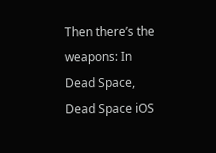Then there’s the weapons: In Dead Space, Dead Space iOS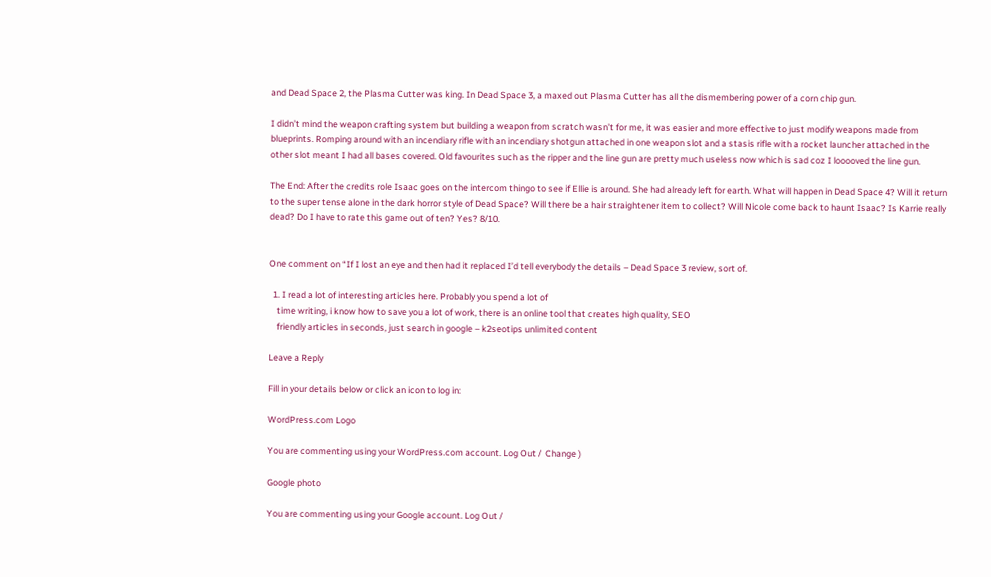and Dead Space 2, the Plasma Cutter was king. In Dead Space 3, a maxed out Plasma Cutter has all the dismembering power of a corn chip gun.

I didn’t mind the weapon crafting system but building a weapon from scratch wasn’t for me, it was easier and more effective to just modify weapons made from blueprints. Romping around with an incendiary rifle with an incendiary shotgun attached in one weapon slot and a stasis rifle with a rocket launcher attached in the other slot meant I had all bases covered. Old favourites such as the ripper and the line gun are pretty much useless now which is sad coz I looooved the line gun.

The End: After the credits role Isaac goes on the intercom thingo to see if Ellie is around. She had already left for earth. What will happen in Dead Space 4? Will it return to the super tense alone in the dark horror style of Dead Space? Will there be a hair straightener item to collect? Will Nicole come back to haunt Isaac? Is Karrie really dead? Do I have to rate this game out of ten? Yes? 8/10.


One comment on “If I lost an eye and then had it replaced I’d tell everybody the details – Dead Space 3 review, sort of.

  1. I read a lot of interesting articles here. Probably you spend a lot of
    time writing, i know how to save you a lot of work, there is an online tool that creates high quality, SEO
    friendly articles in seconds, just search in google – k2seotips unlimited content

Leave a Reply

Fill in your details below or click an icon to log in:

WordPress.com Logo

You are commenting using your WordPress.com account. Log Out /  Change )

Google photo

You are commenting using your Google account. Log Out /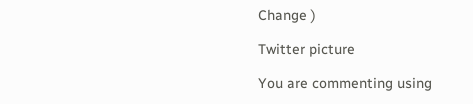Change )

Twitter picture

You are commenting using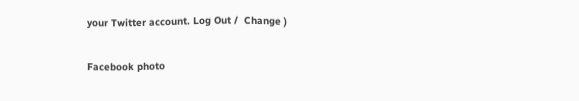your Twitter account. Log Out /  Change )

Facebook photo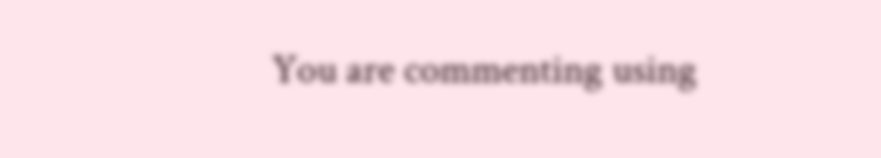You are commenting using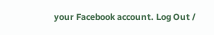your Facebook account. Log Out /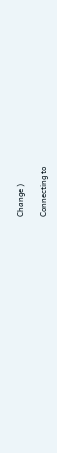Change )

Connecting to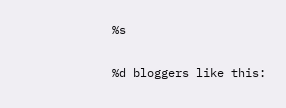%s

%d bloggers like this: